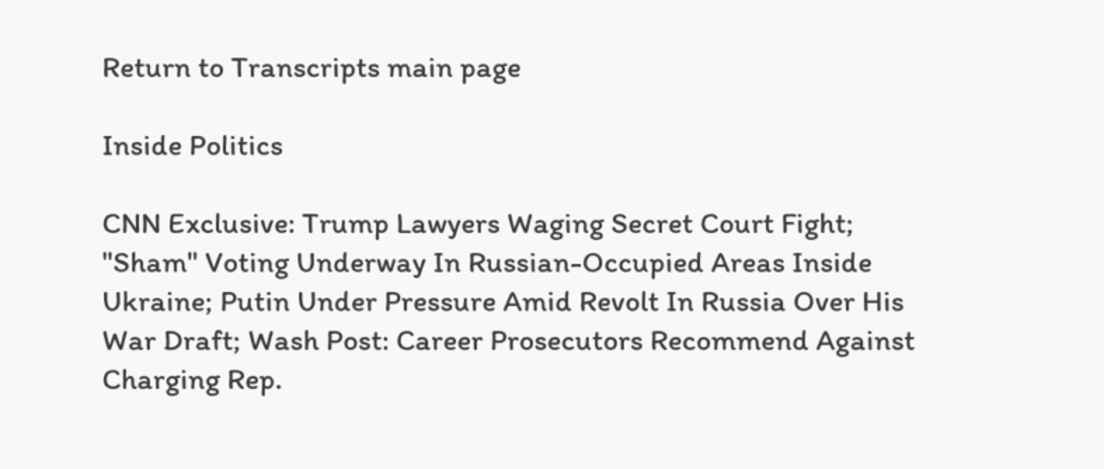Return to Transcripts main page

Inside Politics

CNN Exclusive: Trump Lawyers Waging Secret Court Fight; "Sham" Voting Underway In Russian-Occupied Areas Inside Ukraine; Putin Under Pressure Amid Revolt In Russia Over His War Draft; Wash Post: Career Prosecutors Recommend Against Charging Rep.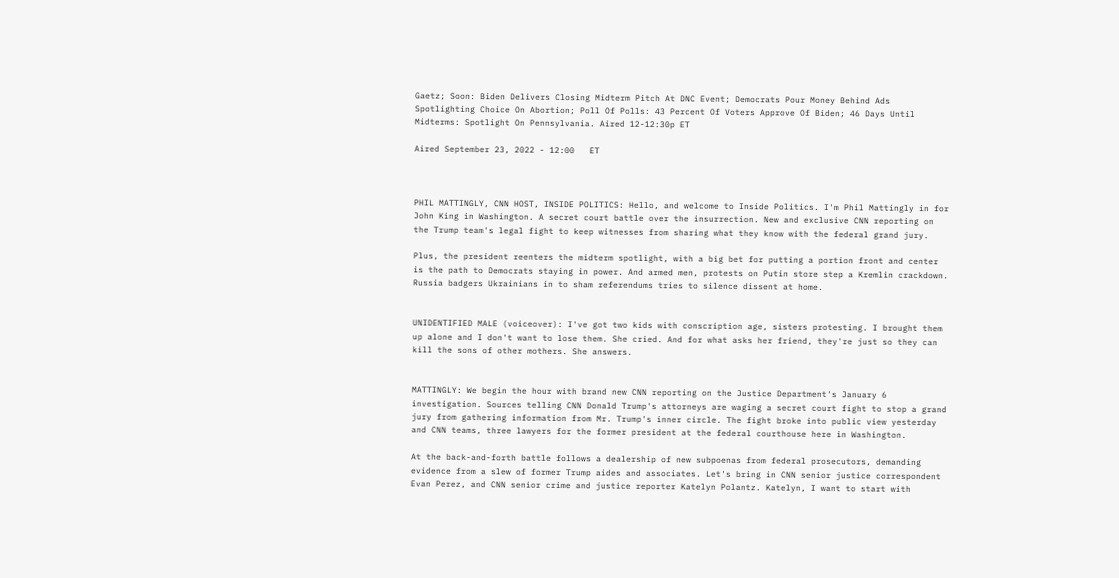Gaetz; Soon: Biden Delivers Closing Midterm Pitch At DNC Event; Democrats Pour Money Behind Ads Spotlighting Choice On Abortion; Poll Of Polls: 43 Percent Of Voters Approve Of Biden; 46 Days Until Midterms: Spotlight On Pennsylvania. Aired 12-12:30p ET

Aired September 23, 2022 - 12:00   ET



PHIL MATTINGLY, CNN HOST, INSIDE POLITICS: Hello, and welcome to Inside Politics. I'm Phil Mattingly in for John King in Washington. A secret court battle over the insurrection. New and exclusive CNN reporting on the Trump team's legal fight to keep witnesses from sharing what they know with the federal grand jury.

Plus, the president reenters the midterm spotlight, with a big bet for putting a portion front and center is the path to Democrats staying in power. And armed men, protests on Putin store step a Kremlin crackdown. Russia badgers Ukrainians in to sham referendums tries to silence dissent at home.


UNIDENTIFIED MALE (voiceover): I've got two kids with conscription age, sisters protesting. I brought them up alone and I don't want to lose them. She cried. And for what asks her friend, they're just so they can kill the sons of other mothers. She answers.


MATTINGLY: We begin the hour with brand new CNN reporting on the Justice Department's January 6 investigation. Sources telling CNN Donald Trump's attorneys are waging a secret court fight to stop a grand jury from gathering information from Mr. Trump's inner circle. The fight broke into public view yesterday and CNN teams, three lawyers for the former president at the federal courthouse here in Washington.

At the back-and-forth battle follows a dealership of new subpoenas from federal prosecutors, demanding evidence from a slew of former Trump aides and associates. Let's bring in CNN senior justice correspondent Evan Perez, and CNN senior crime and justice reporter Katelyn Polantz. Katelyn, I want to start with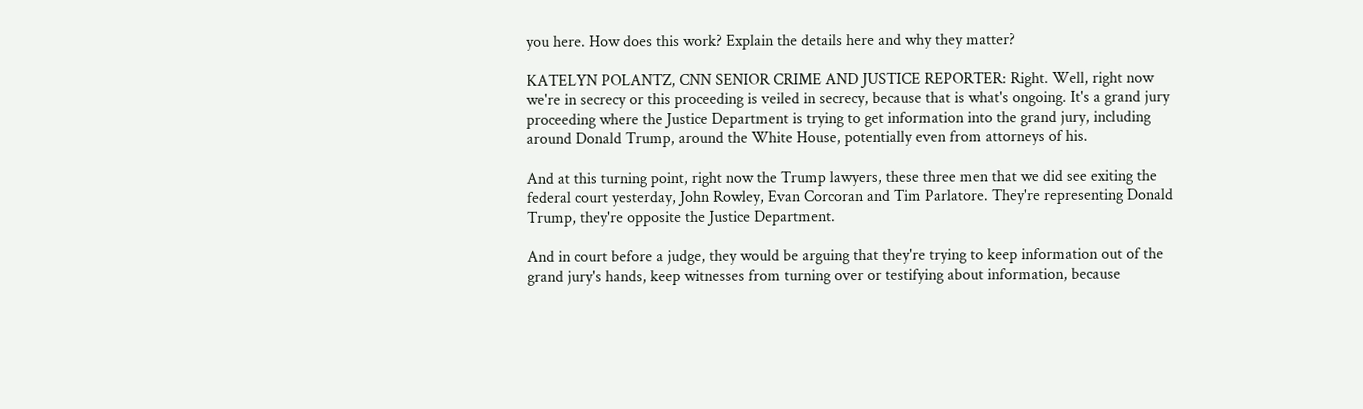you here. How does this work? Explain the details here and why they matter?

KATELYN POLANTZ, CNN SENIOR CRIME AND JUSTICE REPORTER: Right. Well, right now we're in secrecy or this proceeding is veiled in secrecy, because that is what's ongoing. It's a grand jury proceeding where the Justice Department is trying to get information into the grand jury, including around Donald Trump, around the White House, potentially even from attorneys of his.

And at this turning point, right now the Trump lawyers, these three men that we did see exiting the federal court yesterday, John Rowley, Evan Corcoran and Tim Parlatore. They're representing Donald Trump, they're opposite the Justice Department.

And in court before a judge, they would be arguing that they're trying to keep information out of the grand jury's hands, keep witnesses from turning over or testifying about information, because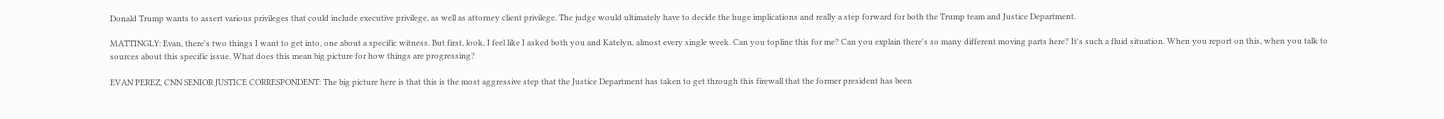Donald Trump wants to assert various privileges that could include executive privilege, as well as attorney client privilege. The judge would ultimately have to decide the huge implications and really a step forward for both the Trump team and Justice Department.

MATTINGLY: Evan, there's two things I want to get into, one about a specific witness. But first, look, I feel like I asked both you and Katelyn, almost every single week. Can you topline this for me? Can you explain there's so many different moving parts here? It's such a fluid situation. When you report on this, when you talk to sources about this specific issue. What does this mean big picture for how things are progressing?

EVAN PEREZ, CNN SENIOR JUSTICE CORRESPONDENT: The big picture here is that this is the most aggressive step that the Justice Department has taken to get through this firewall that the former president has been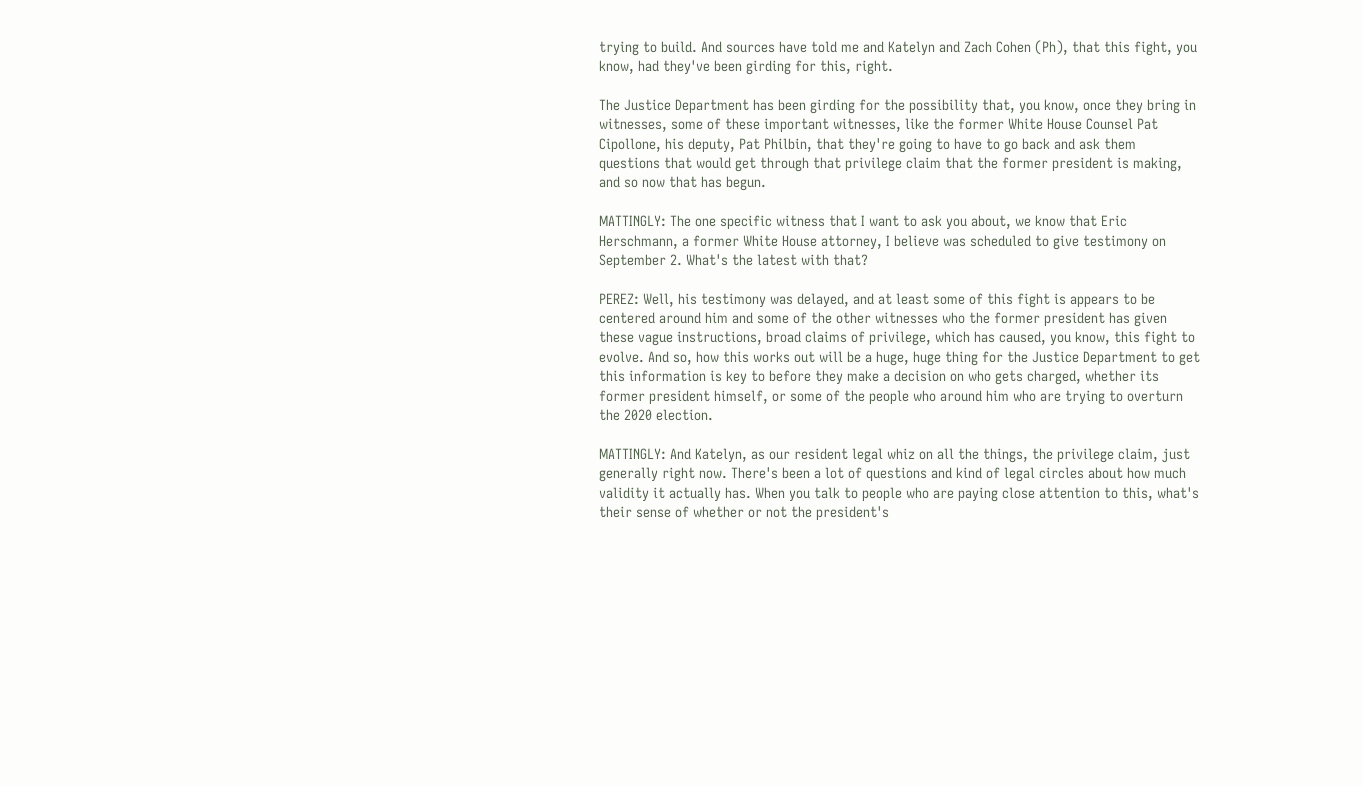trying to build. And sources have told me and Katelyn and Zach Cohen (Ph), that this fight, you know, had they've been girding for this, right.

The Justice Department has been girding for the possibility that, you know, once they bring in witnesses, some of these important witnesses, like the former White House Counsel Pat Cipollone, his deputy, Pat Philbin, that they're going to have to go back and ask them questions that would get through that privilege claim that the former president is making, and so now that has begun.

MATTINGLY: The one specific witness that I want to ask you about, we know that Eric Herschmann, a former White House attorney, I believe was scheduled to give testimony on September 2. What's the latest with that?

PEREZ: Well, his testimony was delayed, and at least some of this fight is appears to be centered around him and some of the other witnesses who the former president has given these vague instructions, broad claims of privilege, which has caused, you know, this fight to evolve. And so, how this works out will be a huge, huge thing for the Justice Department to get this information is key to before they make a decision on who gets charged, whether its former president himself, or some of the people who around him who are trying to overturn the 2020 election.

MATTINGLY: And Katelyn, as our resident legal whiz on all the things, the privilege claim, just generally right now. There's been a lot of questions and kind of legal circles about how much validity it actually has. When you talk to people who are paying close attention to this, what's their sense of whether or not the president's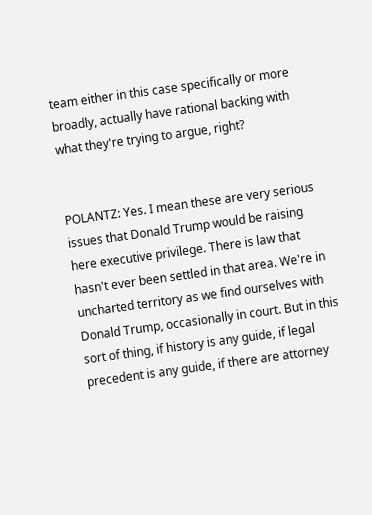team either in this case specifically or more broadly, actually have rational backing with what they're trying to argue, right?


POLANTZ: Yes. I mean these are very serious issues that Donald Trump would be raising here executive privilege. There is law that hasn't ever been settled in that area. We're in uncharted territory as we find ourselves with Donald Trump, occasionally in court. But in this sort of thing, if history is any guide, if legal precedent is any guide, if there are attorney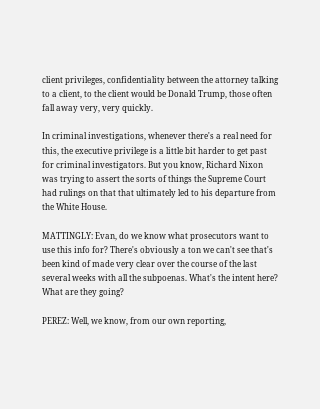client privileges, confidentiality between the attorney talking to a client, to the client would be Donald Trump, those often fall away very, very quickly.

In criminal investigations, whenever there's a real need for this, the executive privilege is a little bit harder to get past for criminal investigators. But you know, Richard Nixon was trying to assert the sorts of things the Supreme Court had rulings on that that ultimately led to his departure from the White House.

MATTINGLY: Evan, do we know what prosecutors want to use this info for? There's obviously a ton we can't see that's been kind of made very clear over the course of the last several weeks with all the subpoenas. What's the intent here? What are they going?

PEREZ: Well, we know, from our own reporting,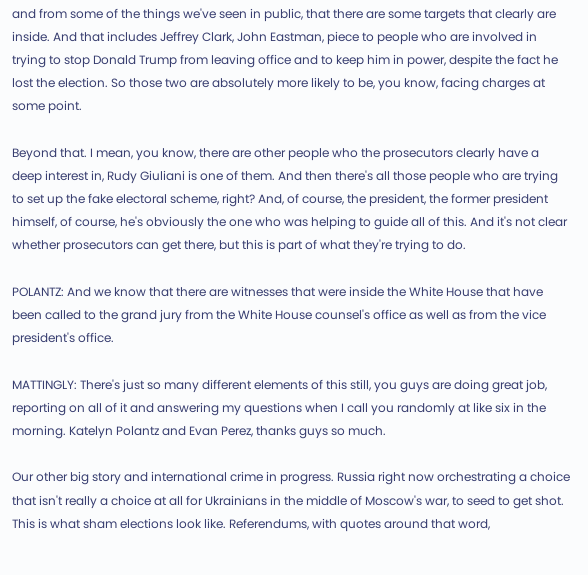and from some of the things we've seen in public, that there are some targets that clearly are inside. And that includes Jeffrey Clark, John Eastman, piece to people who are involved in trying to stop Donald Trump from leaving office and to keep him in power, despite the fact he lost the election. So those two are absolutely more likely to be, you know, facing charges at some point.

Beyond that. I mean, you know, there are other people who the prosecutors clearly have a deep interest in, Rudy Giuliani is one of them. And then there's all those people who are trying to set up the fake electoral scheme, right? And, of course, the president, the former president himself, of course, he's obviously the one who was helping to guide all of this. And it's not clear whether prosecutors can get there, but this is part of what they're trying to do.

POLANTZ: And we know that there are witnesses that were inside the White House that have been called to the grand jury from the White House counsel's office as well as from the vice president's office.

MATTINGLY: There's just so many different elements of this still, you guys are doing great job, reporting on all of it and answering my questions when I call you randomly at like six in the morning. Katelyn Polantz and Evan Perez, thanks guys so much.

Our other big story and international crime in progress. Russia right now orchestrating a choice that isn't really a choice at all for Ukrainians in the middle of Moscow's war, to seed to get shot. This is what sham elections look like. Referendums, with quotes around that word,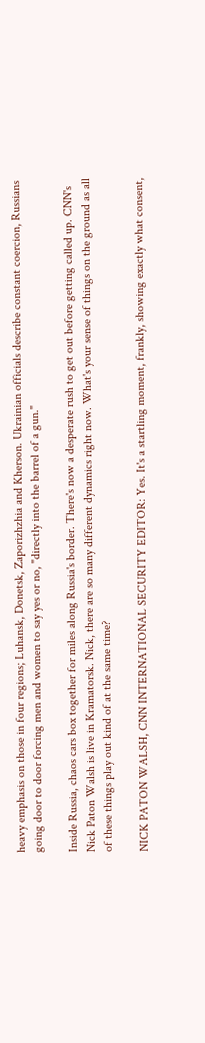heavy emphasis on those in four regions; Luhansk, Donetsk, Zaporizhzhia and Kherson. Ukrainian officials describe constant coercion, Russians going door to door forcing men and women to say yes or no, "directly into the barrel of a gun."

Inside Russia, chaos cars box together for miles along Russia's border. There's now a desperate rush to get out before getting called up. CNN's Nick Paton Walsh is live in Kramatorsk. Nick, there are so many different dynamics right now. What's your sense of things on the ground as all of these things play out kind of at the same time?

NICK PATON WALSH, CNN INTERNATIONAL SECURITY EDITOR: Yes. It's a startling moment, frankly, showing exactly what consent,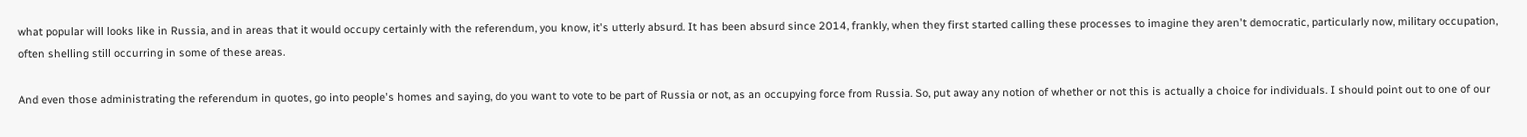what popular will looks like in Russia, and in areas that it would occupy certainly with the referendum, you know, it's utterly absurd. It has been absurd since 2014, frankly, when they first started calling these processes to imagine they aren't democratic, particularly now, military occupation, often shelling still occurring in some of these areas.

And even those administrating the referendum in quotes, go into people's homes and saying, do you want to vote to be part of Russia or not, as an occupying force from Russia. So, put away any notion of whether or not this is actually a choice for individuals. I should point out to one of our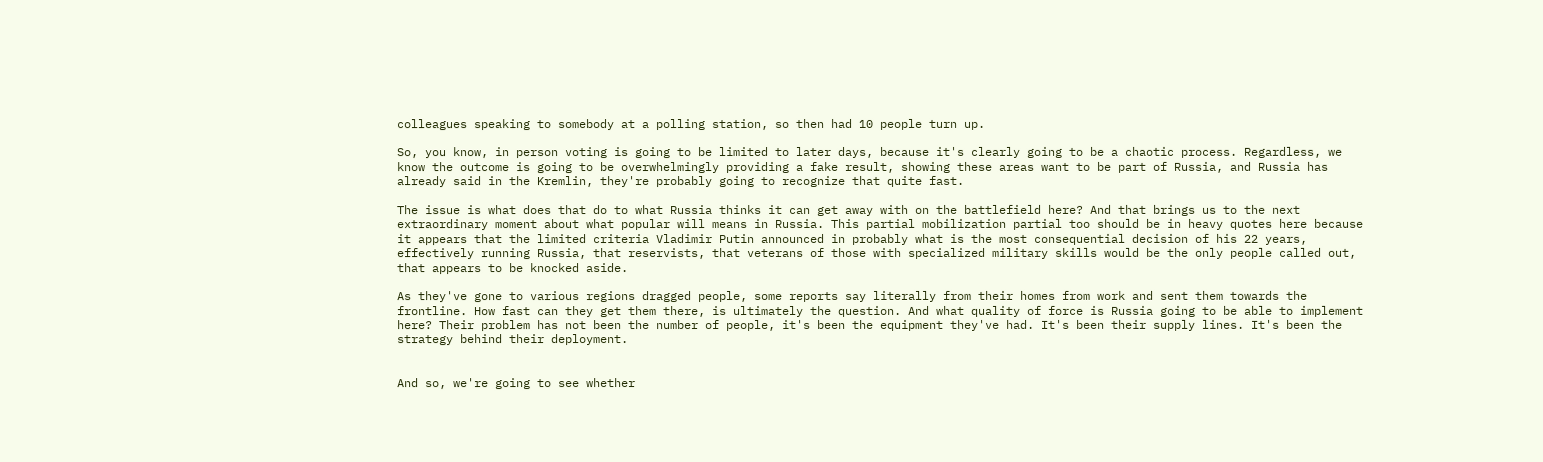colleagues speaking to somebody at a polling station, so then had 10 people turn up.

So, you know, in person voting is going to be limited to later days, because it's clearly going to be a chaotic process. Regardless, we know the outcome is going to be overwhelmingly providing a fake result, showing these areas want to be part of Russia, and Russia has already said in the Kremlin, they're probably going to recognize that quite fast.

The issue is what does that do to what Russia thinks it can get away with on the battlefield here? And that brings us to the next extraordinary moment about what popular will means in Russia. This partial mobilization partial too should be in heavy quotes here because it appears that the limited criteria Vladimir Putin announced in probably what is the most consequential decision of his 22 years, effectively running Russia, that reservists, that veterans of those with specialized military skills would be the only people called out, that appears to be knocked aside.

As they've gone to various regions dragged people, some reports say literally from their homes from work and sent them towards the frontline. How fast can they get them there, is ultimately the question. And what quality of force is Russia going to be able to implement here? Their problem has not been the number of people, it's been the equipment they've had. It's been their supply lines. It's been the strategy behind their deployment.


And so, we're going to see whether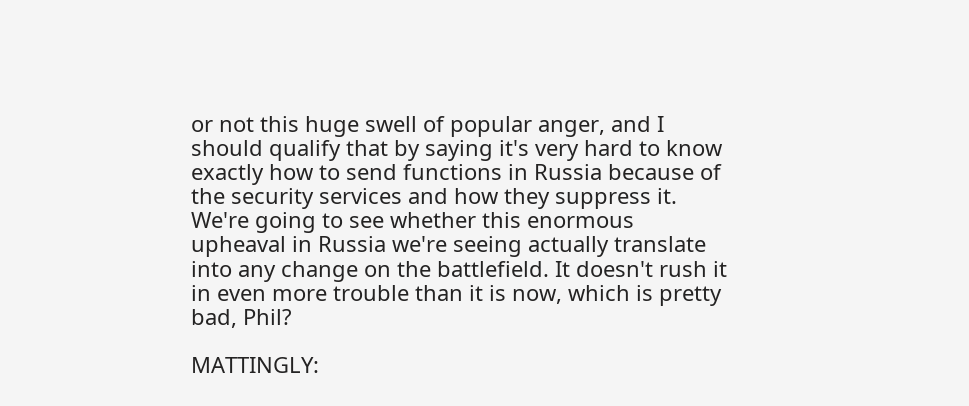or not this huge swell of popular anger, and I should qualify that by saying it's very hard to know exactly how to send functions in Russia because of the security services and how they suppress it. We're going to see whether this enormous upheaval in Russia we're seeing actually translate into any change on the battlefield. It doesn't rush it in even more trouble than it is now, which is pretty bad, Phil?

MATTINGLY: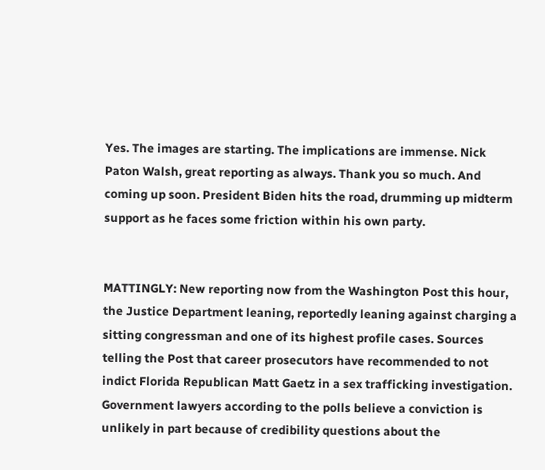Yes. The images are starting. The implications are immense. Nick Paton Walsh, great reporting as always. Thank you so much. And coming up soon. President Biden hits the road, drumming up midterm support as he faces some friction within his own party.


MATTINGLY: New reporting now from the Washington Post this hour, the Justice Department leaning, reportedly leaning against charging a sitting congressman and one of its highest profile cases. Sources telling the Post that career prosecutors have recommended to not indict Florida Republican Matt Gaetz in a sex trafficking investigation. Government lawyers according to the polls believe a conviction is unlikely in part because of credibility questions about the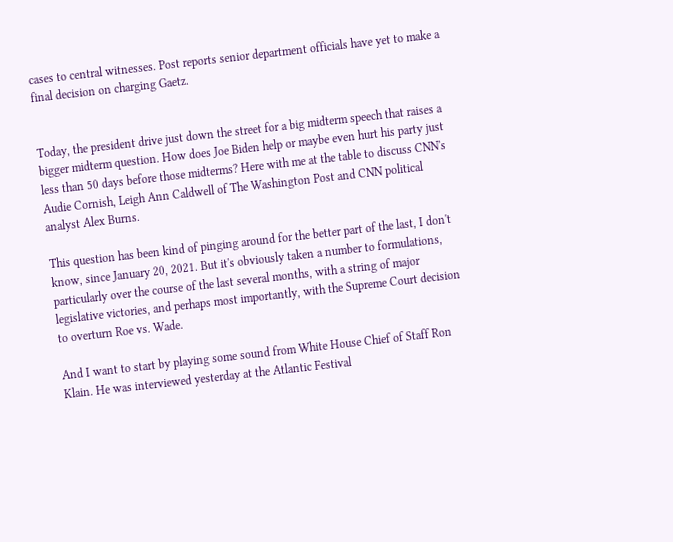cases to central witnesses. Post reports senior department officials have yet to make a final decision on charging Gaetz.


Today, the president drive just down the street for a big midterm speech that raises a bigger midterm question. How does Joe Biden help or maybe even hurt his party just less than 50 days before those midterms? Here with me at the table to discuss CNN's Audie Cornish, Leigh Ann Caldwell of The Washington Post and CNN political analyst Alex Burns.

This question has been kind of pinging around for the better part of the last, I don't know, since January 20, 2021. But it's obviously taken a number to formulations, particularly over the course of the last several months, with a string of major legislative victories, and perhaps most importantly, with the Supreme Court decision to overturn Roe vs. Wade.

And I want to start by playing some sound from White House Chief of Staff Ron Klain. He was interviewed yesterday at the Atlantic Festival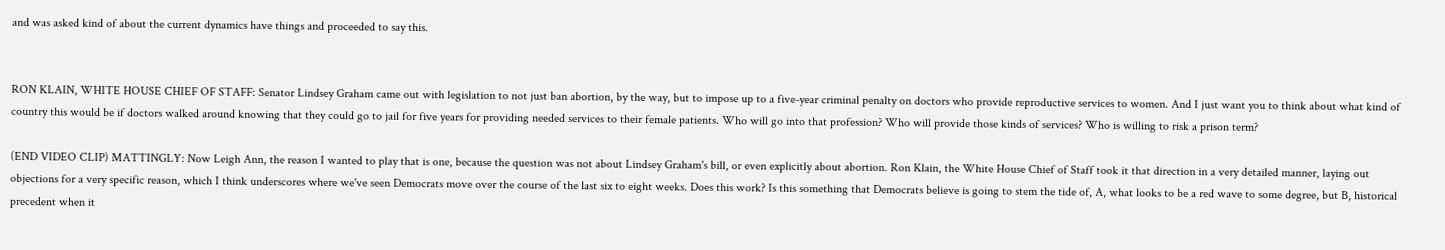and was asked kind of about the current dynamics have things and proceeded to say this.


RON KLAIN, WHITE HOUSE CHIEF OF STAFF: Senator Lindsey Graham came out with legislation to not just ban abortion, by the way, but to impose up to a five-year criminal penalty on doctors who provide reproductive services to women. And I just want you to think about what kind of country this would be if doctors walked around knowing that they could go to jail for five years for providing needed services to their female patients. Who will go into that profession? Who will provide those kinds of services? Who is willing to risk a prison term?

(END VIDEO CLIP) MATTINGLY: Now Leigh Ann, the reason I wanted to play that is one, because the question was not about Lindsey Graham's bill, or even explicitly about abortion. Ron Klain, the White House Chief of Staff took it that direction in a very detailed manner, laying out objections for a very specific reason, which I think underscores where we've seen Democrats move over the course of the last six to eight weeks. Does this work? Is this something that Democrats believe is going to stem the tide of, A, what looks to be a red wave to some degree, but B, historical precedent when it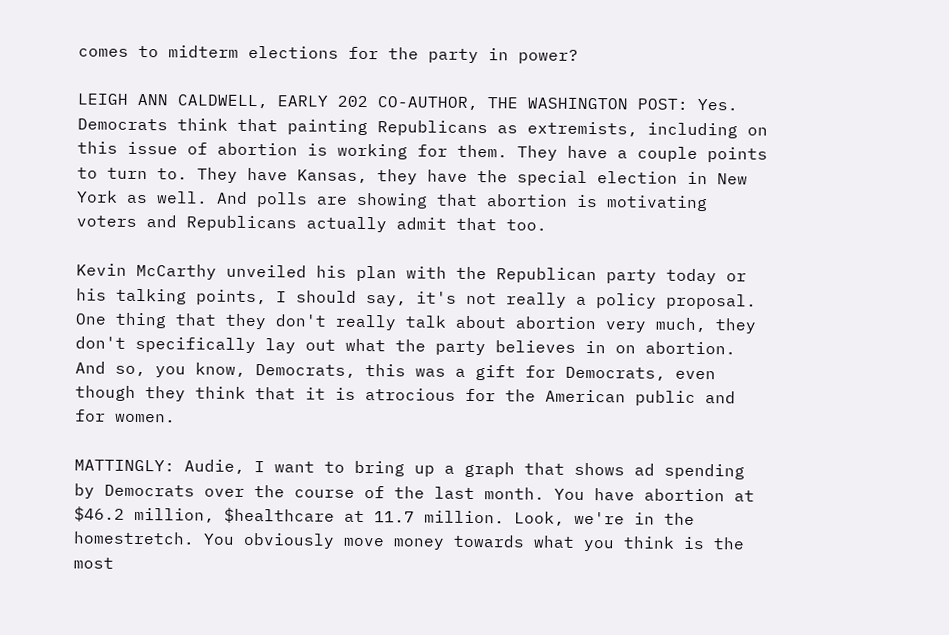comes to midterm elections for the party in power?

LEIGH ANN CALDWELL, EARLY 202 CO-AUTHOR, THE WASHINGTON POST: Yes. Democrats think that painting Republicans as extremists, including on this issue of abortion is working for them. They have a couple points to turn to. They have Kansas, they have the special election in New York as well. And polls are showing that abortion is motivating voters and Republicans actually admit that too.

Kevin McCarthy unveiled his plan with the Republican party today or his talking points, I should say, it's not really a policy proposal. One thing that they don't really talk about abortion very much, they don't specifically lay out what the party believes in on abortion. And so, you know, Democrats, this was a gift for Democrats, even though they think that it is atrocious for the American public and for women.

MATTINGLY: Audie, I want to bring up a graph that shows ad spending by Democrats over the course of the last month. You have abortion at $46.2 million, $healthcare at 11.7 million. Look, we're in the homestretch. You obviously move money towards what you think is the most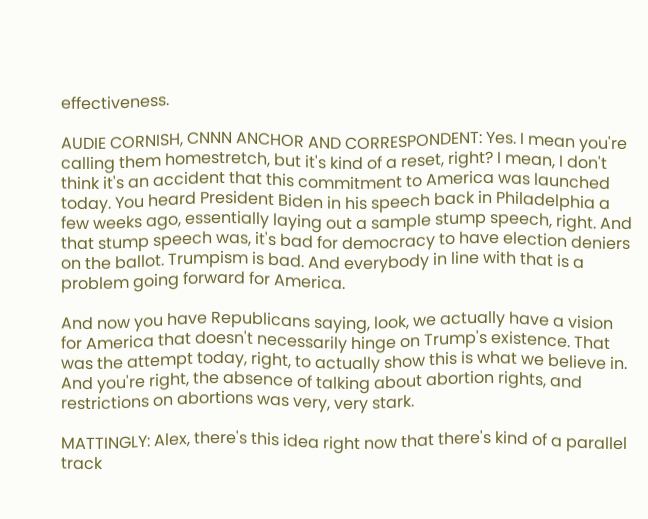effectiveness.

AUDIE CORNISH, CNNN ANCHOR AND CORRESPONDENT: Yes. I mean you're calling them homestretch, but it's kind of a reset, right? I mean, I don't think it's an accident that this commitment to America was launched today. You heard President Biden in his speech back in Philadelphia a few weeks ago, essentially laying out a sample stump speech, right. And that stump speech was, it's bad for democracy to have election deniers on the ballot. Trumpism is bad. And everybody in line with that is a problem going forward for America.

And now you have Republicans saying, look, we actually have a vision for America that doesn't necessarily hinge on Trump's existence. That was the attempt today, right, to actually show this is what we believe in. And you're right, the absence of talking about abortion rights, and restrictions on abortions was very, very stark.

MATTINGLY: Alex, there's this idea right now that there's kind of a parallel track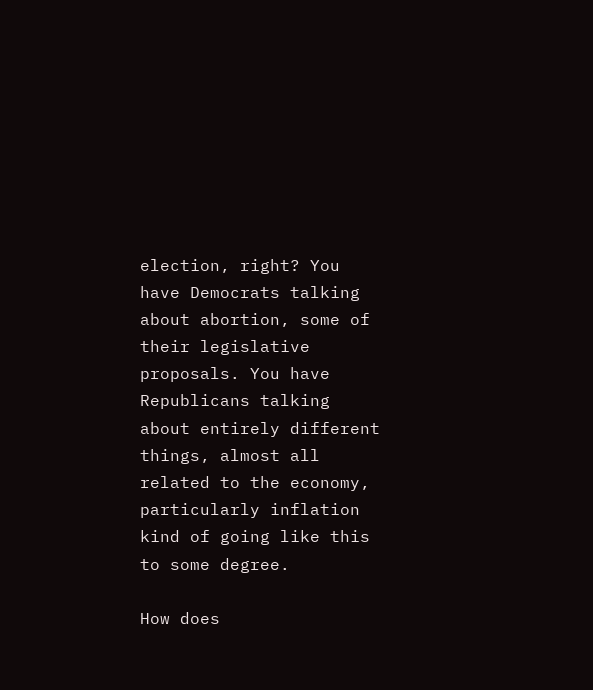election, right? You have Democrats talking about abortion, some of their legislative proposals. You have Republicans talking about entirely different things, almost all related to the economy, particularly inflation kind of going like this to some degree.

How does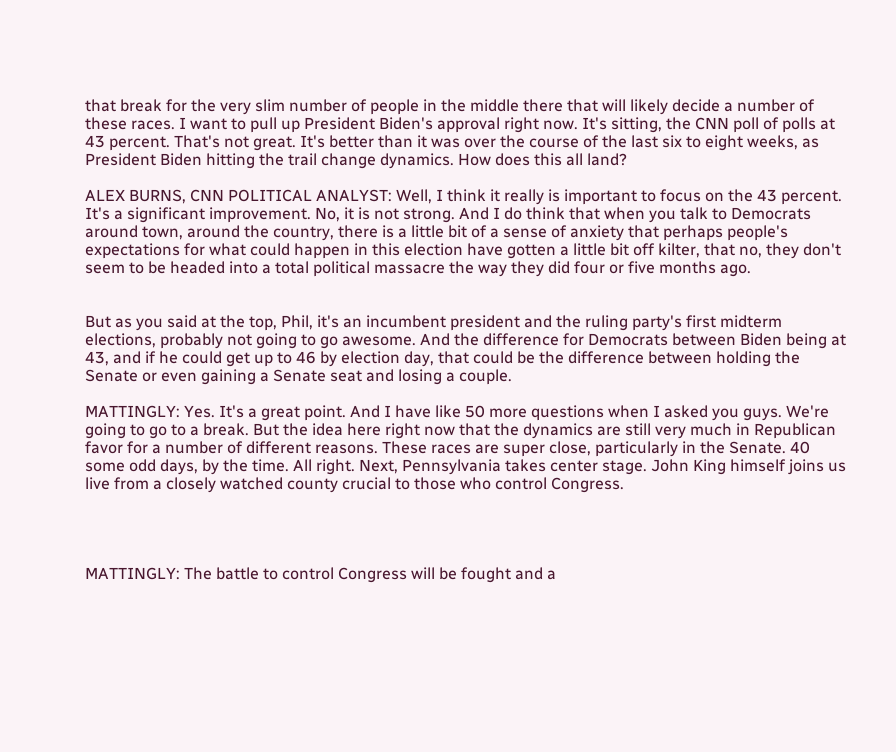that break for the very slim number of people in the middle there that will likely decide a number of these races. I want to pull up President Biden's approval right now. It's sitting, the CNN poll of polls at 43 percent. That's not great. It's better than it was over the course of the last six to eight weeks, as President Biden hitting the trail change dynamics. How does this all land?

ALEX BURNS, CNN POLITICAL ANALYST: Well, I think it really is important to focus on the 43 percent. It's a significant improvement. No, it is not strong. And I do think that when you talk to Democrats around town, around the country, there is a little bit of a sense of anxiety that perhaps people's expectations for what could happen in this election have gotten a little bit off kilter, that no, they don't seem to be headed into a total political massacre the way they did four or five months ago.


But as you said at the top, Phil, it's an incumbent president and the ruling party's first midterm elections, probably not going to go awesome. And the difference for Democrats between Biden being at 43, and if he could get up to 46 by election day, that could be the difference between holding the Senate or even gaining a Senate seat and losing a couple.

MATTINGLY: Yes. It's a great point. And I have like 50 more questions when I asked you guys. We're going to go to a break. But the idea here right now that the dynamics are still very much in Republican favor for a number of different reasons. These races are super close, particularly in the Senate. 40 some odd days, by the time. All right. Next, Pennsylvania takes center stage. John King himself joins us live from a closely watched county crucial to those who control Congress.




MATTINGLY: The battle to control Congress will be fought and a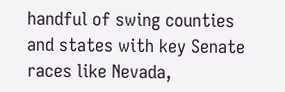handful of swing counties and states with key Senate races like Nevada,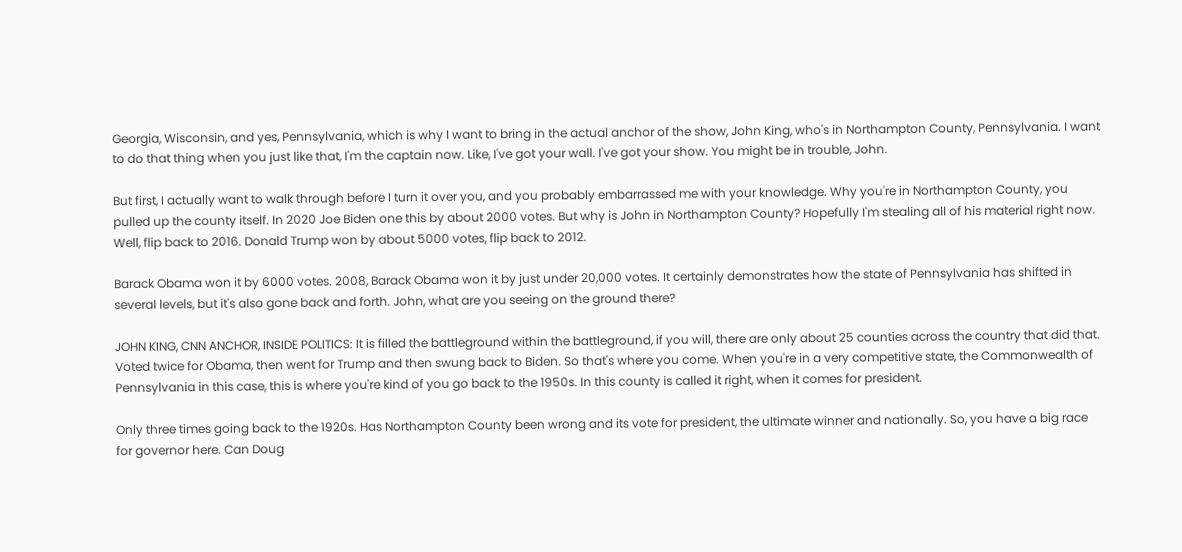Georgia, Wisconsin, and yes, Pennsylvania, which is why I want to bring in the actual anchor of the show, John King, who's in Northampton County, Pennsylvania. I want to do that thing when you just like that, I'm the captain now. Like, I've got your wall. I've got your show. You might be in trouble, John.

But first, I actually want to walk through before I turn it over you, and you probably embarrassed me with your knowledge. Why you're in Northampton County, you pulled up the county itself. In 2020 Joe Biden one this by about 2000 votes. But why is John in Northampton County? Hopefully I'm stealing all of his material right now. Well, flip back to 2016. Donald Trump won by about 5000 votes, flip back to 2012.

Barack Obama won it by 6000 votes. 2008, Barack Obama won it by just under 20,000 votes. It certainly demonstrates how the state of Pennsylvania has shifted in several levels, but it's also gone back and forth. John, what are you seeing on the ground there?

JOHN KING, CNN ANCHOR, INSIDE POLITICS: It is filled the battleground within the battleground, if you will, there are only about 25 counties across the country that did that. Voted twice for Obama, then went for Trump and then swung back to Biden. So that's where you come. When you're in a very competitive state, the Commonwealth of Pennsylvania in this case, this is where you're kind of you go back to the 1950s. In this county is called it right, when it comes for president.

Only three times going back to the 1920s. Has Northampton County been wrong and its vote for president, the ultimate winner and nationally. So, you have a big race for governor here. Can Doug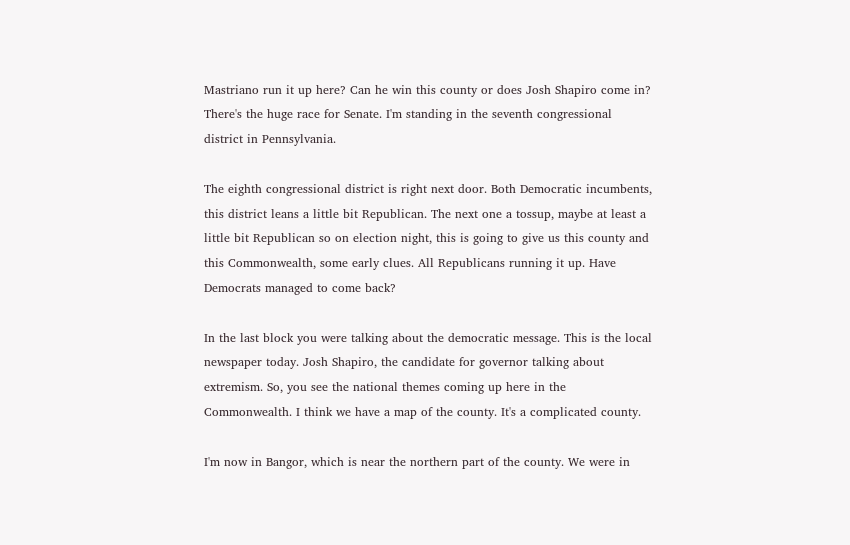Mastriano run it up here? Can he win this county or does Josh Shapiro come in? There's the huge race for Senate. I'm standing in the seventh congressional district in Pennsylvania.

The eighth congressional district is right next door. Both Democratic incumbents, this district leans a little bit Republican. The next one a tossup, maybe at least a little bit Republican so on election night, this is going to give us this county and this Commonwealth, some early clues. All Republicans running it up. Have Democrats managed to come back?

In the last block you were talking about the democratic message. This is the local newspaper today. Josh Shapiro, the candidate for governor talking about extremism. So, you see the national themes coming up here in the Commonwealth. I think we have a map of the county. It's a complicated county.

I'm now in Bangor, which is near the northern part of the county. We were in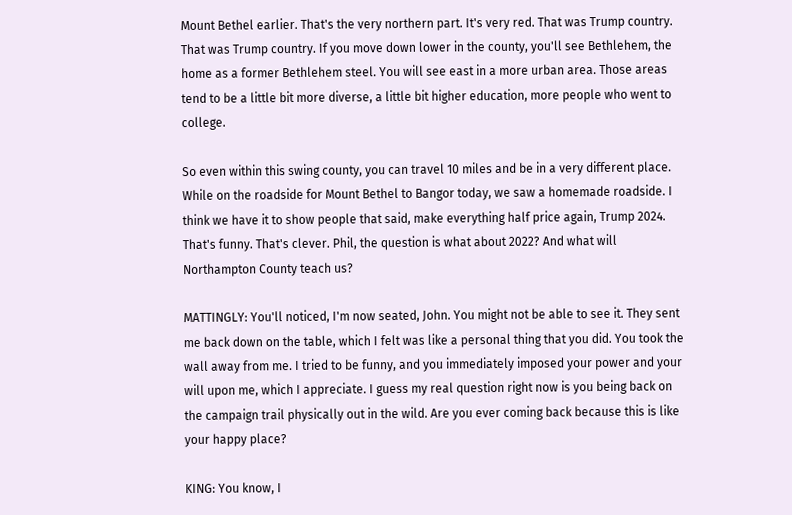Mount Bethel earlier. That's the very northern part. It's very red. That was Trump country. That was Trump country. If you move down lower in the county, you'll see Bethlehem, the home as a former Bethlehem steel. You will see east in a more urban area. Those areas tend to be a little bit more diverse, a little bit higher education, more people who went to college.

So even within this swing county, you can travel 10 miles and be in a very different place. While on the roadside for Mount Bethel to Bangor today, we saw a homemade roadside. I think we have it to show people that said, make everything half price again, Trump 2024. That's funny. That's clever. Phil, the question is what about 2022? And what will Northampton County teach us?

MATTINGLY: You'll noticed, I'm now seated, John. You might not be able to see it. They sent me back down on the table, which I felt was like a personal thing that you did. You took the wall away from me. I tried to be funny, and you immediately imposed your power and your will upon me, which I appreciate. I guess my real question right now is you being back on the campaign trail physically out in the wild. Are you ever coming back because this is like your happy place?

KING: You know, I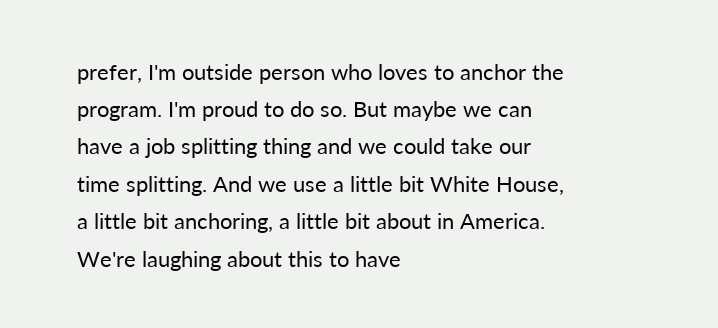prefer, I'm outside person who loves to anchor the program. I'm proud to do so. But maybe we can have a job splitting thing and we could take our time splitting. And we use a little bit White House, a little bit anchoring, a little bit about in America. We're laughing about this to have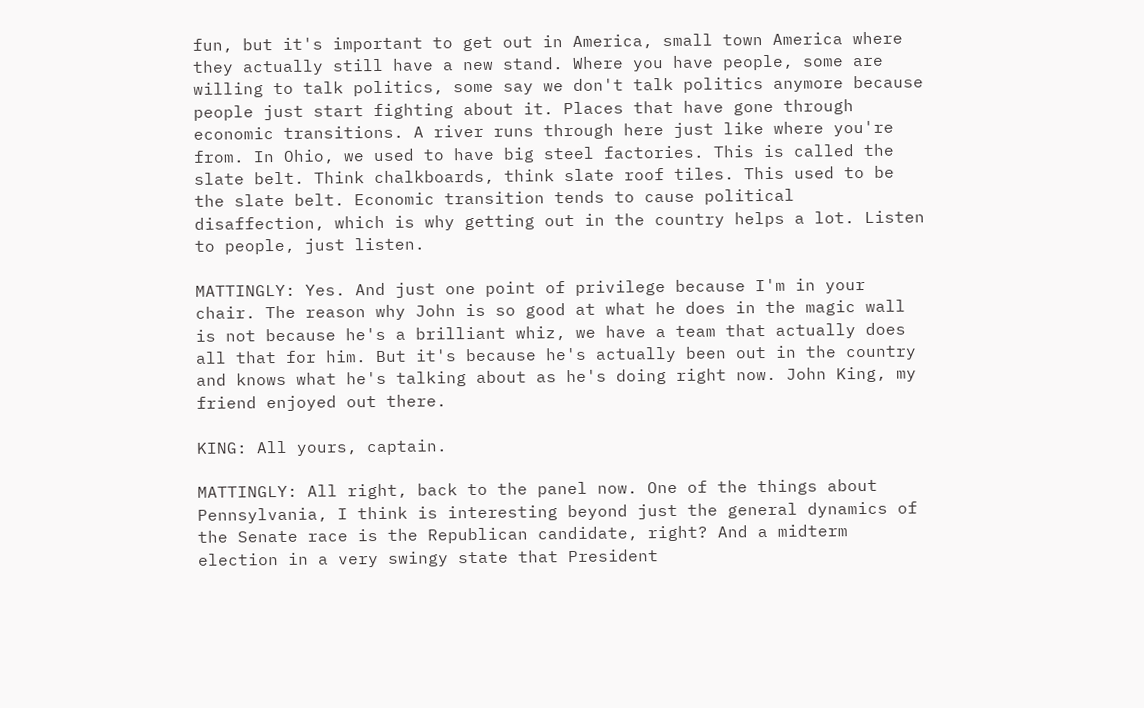fun, but it's important to get out in America, small town America where they actually still have a new stand. Where you have people, some are willing to talk politics, some say we don't talk politics anymore because people just start fighting about it. Places that have gone through economic transitions. A river runs through here just like where you're from. In Ohio, we used to have big steel factories. This is called the slate belt. Think chalkboards, think slate roof tiles. This used to be the slate belt. Economic transition tends to cause political disaffection, which is why getting out in the country helps a lot. Listen to people, just listen.

MATTINGLY: Yes. And just one point of privilege because I'm in your chair. The reason why John is so good at what he does in the magic wall is not because he's a brilliant whiz, we have a team that actually does all that for him. But it's because he's actually been out in the country and knows what he's talking about as he's doing right now. John King, my friend enjoyed out there.

KING: All yours, captain.

MATTINGLY: All right, back to the panel now. One of the things about Pennsylvania, I think is interesting beyond just the general dynamics of the Senate race is the Republican candidate, right? And a midterm election in a very swingy state that President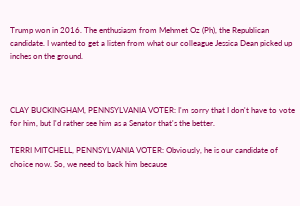Trump won in 2016. The enthusiasm from Mehmet Oz (Ph), the Republican candidate. I wanted to get a listen from what our colleague Jessica Dean picked up inches on the ground.



CLAY BUCKINGHAM, PENNSYLVANIA VOTER: I'm sorry that I don't have to vote for him, but I'd rather see him as a Senator that's the better.

TERRI MITCHELL, PENNSYLVANIA VOTER: Obviously, he is our candidate of choice now. So, we need to back him because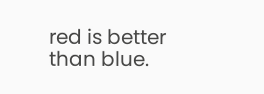red is better than blue.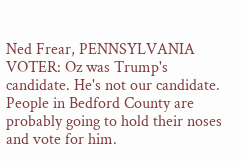Ned Frear, PENNSYLVANIA VOTER: Oz was Trump's candidate. He's not our candidate. People in Bedford County are probably going to hold their noses and vote for him.